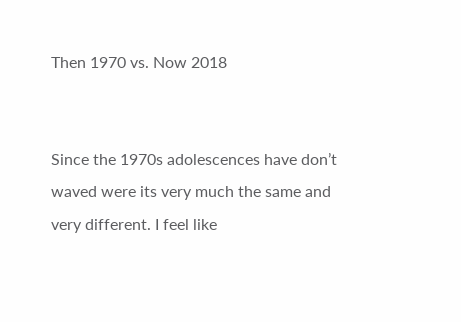Then 1970 vs. Now 2018


Since the 1970s adolescences have don’t waved were its very much the same and very different. I feel like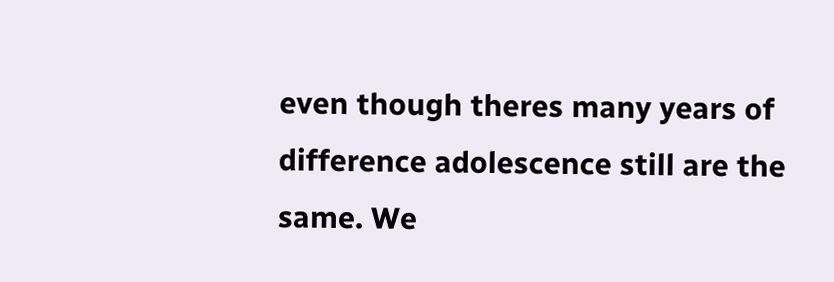even though theres many years of difference adolescence still are the same. We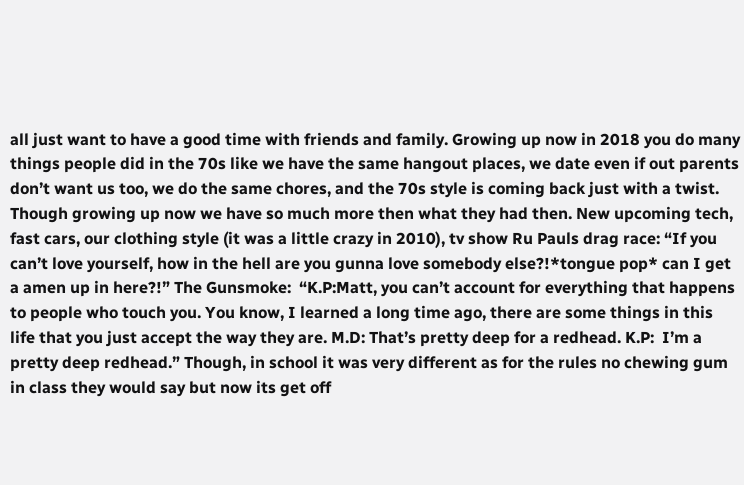all just want to have a good time with friends and family. Growing up now in 2018 you do many things people did in the 70s like we have the same hangout places, we date even if out parents don’t want us too, we do the same chores, and the 70s style is coming back just with a twist. Though growing up now we have so much more then what they had then. New upcoming tech, fast cars, our clothing style (it was a little crazy in 2010), tv show Ru Pauls drag race: “If you can’t love yourself, how in the hell are you gunna love somebody else?!*tongue pop* can I get a amen up in here?!” The Gunsmoke:  “K.P:Matt, you can’t account for everything that happens to people who touch you. You know, I learned a long time ago, there are some things in this life that you just accept the way they are. M.D: That’s pretty deep for a redhead. K.P:  I’m a pretty deep redhead.” Though, in school it was very different as for the rules no chewing gum in class they would say but now its get off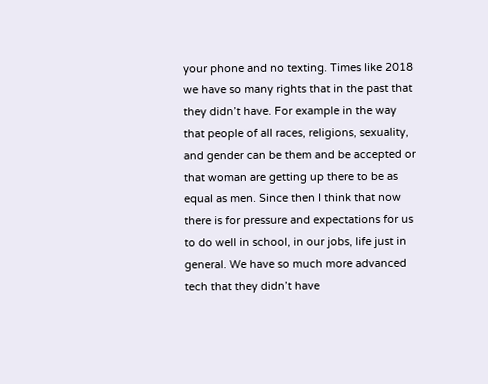your phone and no texting. Times like 2018 we have so many rights that in the past that they didn’t have. For example in the way that people of all races, religions, sexuality, and gender can be them and be accepted or that woman are getting up there to be as equal as men. Since then I think that now there is for pressure and expectations for us to do well in school, in our jobs, life just in general. We have so much more advanced tech that they didn’t have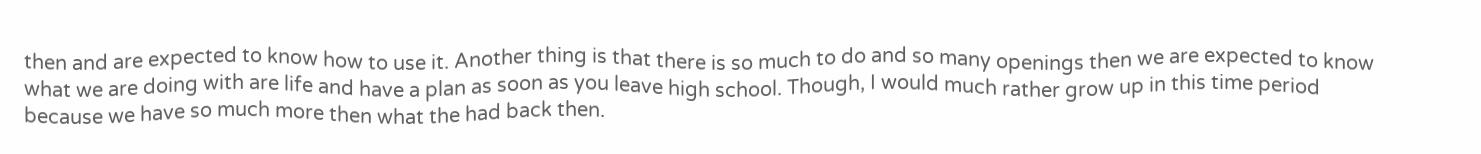then and are expected to know how to use it. Another thing is that there is so much to do and so many openings then we are expected to know what we are doing with are life and have a plan as soon as you leave high school. Though, I would much rather grow up in this time period because we have so much more then what the had back then.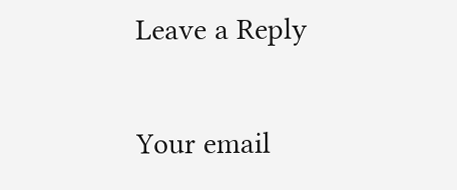Leave a Reply

Your email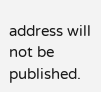address will not be published.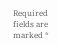Required fields are marked *